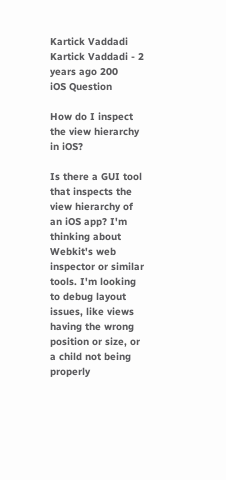Kartick Vaddadi Kartick Vaddadi - 2 years ago 200
iOS Question

How do I inspect the view hierarchy in iOS?

Is there a GUI tool that inspects the view hierarchy of an iOS app? I'm thinking about Webkit's web inspector or similar tools. I'm looking to debug layout issues, like views having the wrong position or size, or a child not being properly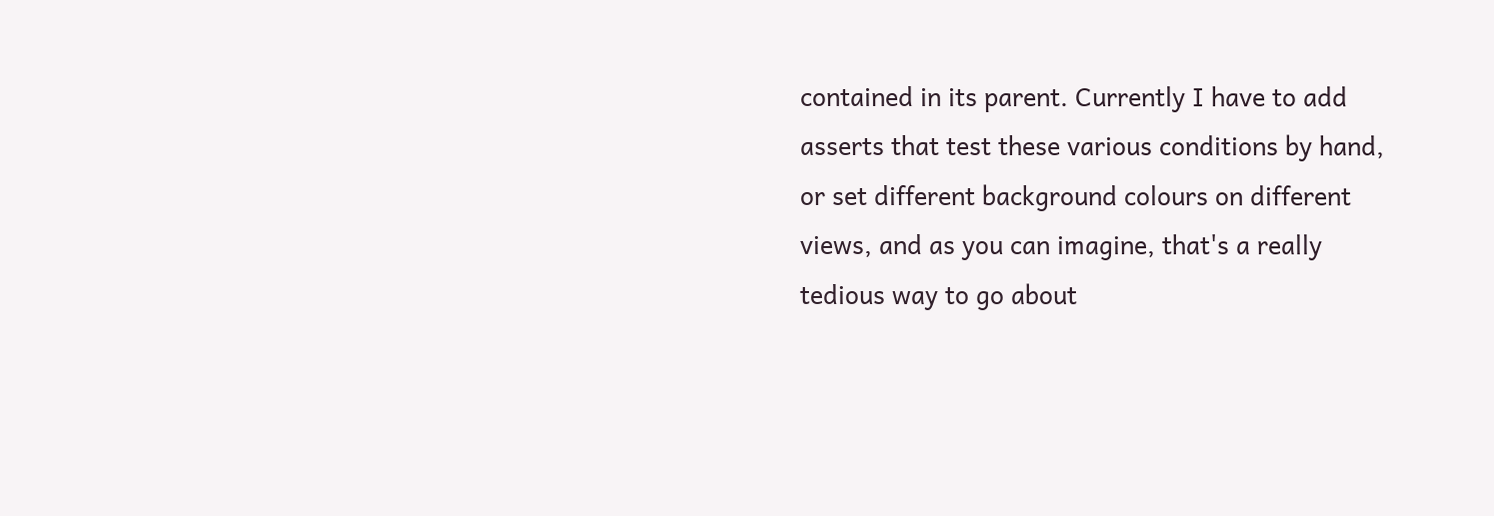contained in its parent. Currently I have to add asserts that test these various conditions by hand, or set different background colours on different views, and as you can imagine, that's a really tedious way to go about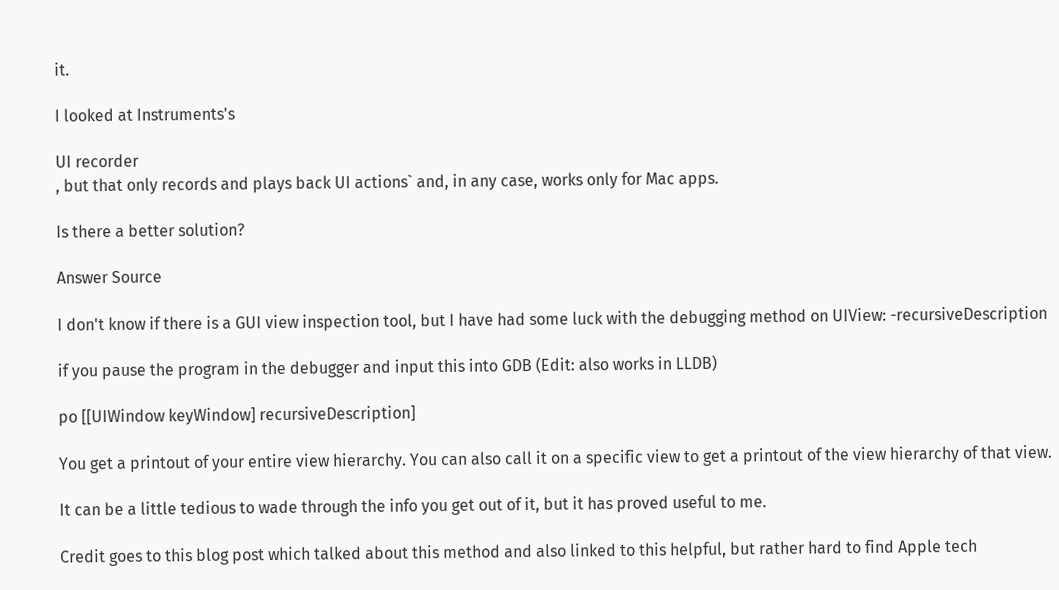it.

I looked at Instruments's

UI recorder
, but that only records and plays back UI actions` and, in any case, works only for Mac apps.

Is there a better solution?

Answer Source

I don't know if there is a GUI view inspection tool, but I have had some luck with the debugging method on UIView: -recursiveDescription

if you pause the program in the debugger and input this into GDB (Edit: also works in LLDB)

po [[UIWindow keyWindow] recursiveDescription]

You get a printout of your entire view hierarchy. You can also call it on a specific view to get a printout of the view hierarchy of that view.

It can be a little tedious to wade through the info you get out of it, but it has proved useful to me.

Credit goes to this blog post which talked about this method and also linked to this helpful, but rather hard to find Apple tech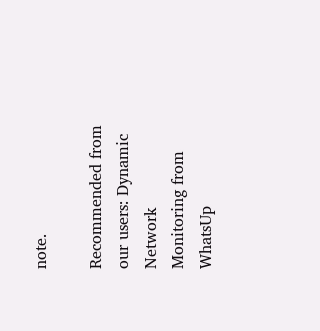note.

Recommended from our users: Dynamic Network Monitoring from WhatsUp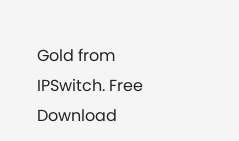Gold from IPSwitch. Free Download